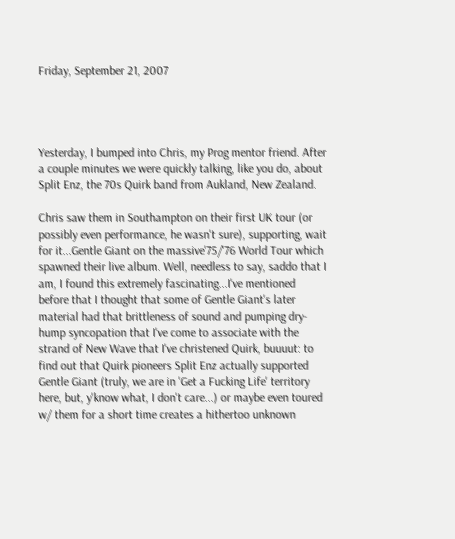Friday, September 21, 2007




Yesterday, I bumped into Chris, my Prog mentor friend. After a couple minutes we were quickly talking, like you do, about Split Enz, the 70s Quirk band from Aukland, New Zealand.

Chris saw them in Southampton on their first UK tour (or possibly even performance, he wasn't sure), supporting, wait for it...Gentle Giant on the massive'75/'76 World Tour which spawned their live album. Well, needless to say, saddo that I am, I found this extremely fascinating...I've mentioned before that I thought that some of Gentle Giant's later material had that brittleness of sound and pumping dry-hump syncopation that I've come to associate with the strand of New Wave that I've christened Quirk, buuuut: to find out that Quirk pioneers Split Enz actually supported Gentle Giant (truly, we are in 'Get a Fucking Life' territory here, but, y'know what, I don't care...) or maybe even toured w/ them for a short time creates a hithertoo unknown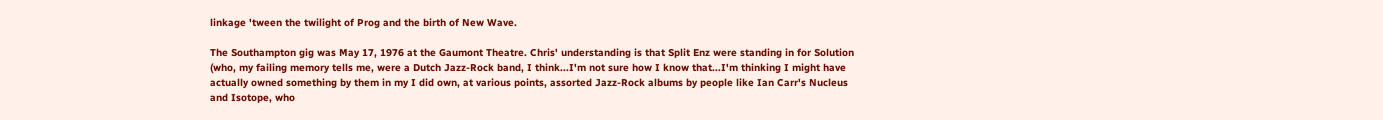linkage 'tween the twilight of Prog and the birth of New Wave.

The Southampton gig was May 17, 1976 at the Gaumont Theatre. Chris' understanding is that Split Enz were standing in for Solution (who, my failing memory tells me, were a Dutch Jazz-Rock band, I think...I'm not sure how I know that...I'm thinking I might have actually owned something by them in my I did own, at various points, assorted Jazz-Rock albums by people like Ian Carr's Nucleus and Isotope, who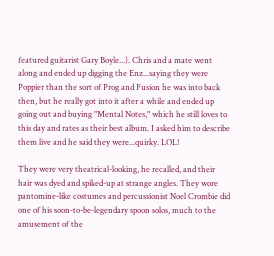featured guitarist Gary Boyle...). Chris and a mate went along and ended up digging the Enz...saying they were Poppier than the sort of Prog and Fusion he was into back then, but he really got into it after a while and ended up going out and buying "Mental Notes," which he still loves to this day and rates as their best album. I asked him to describe them live and he said they were...quirky. LOL!

They were very theatrical-looking, he recalled, and their hair was dyed and spiked-up at strange angles. They wore pantomine-like costumes and percussionist Noel Crombie did one of his soon-to-be-legendary spoon solos, much to the amusement of the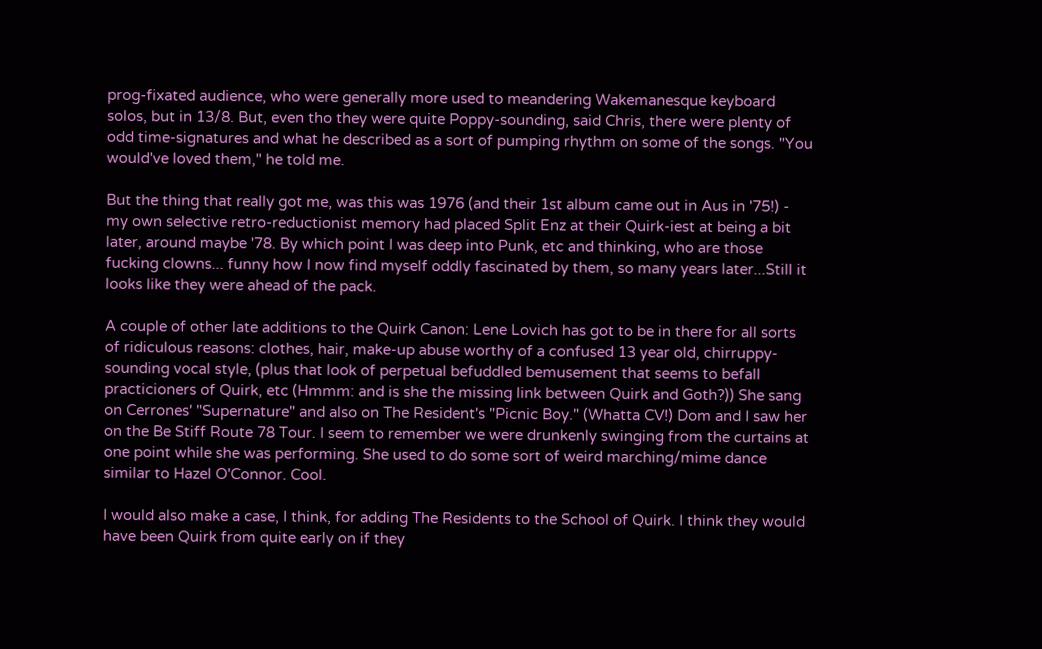prog-fixated audience, who were generally more used to meandering Wakemanesque keyboard solos, but in 13/8. But, even tho they were quite Poppy-sounding, said Chris, there were plenty of odd time-signatures and what he described as a sort of pumping rhythm on some of the songs. "You would've loved them," he told me.

But the thing that really got me, was this was 1976 (and their 1st album came out in Aus in '75!) - my own selective retro-reductionist memory had placed Split Enz at their Quirk-iest at being a bit later, around maybe '78. By which point I was deep into Punk, etc and thinking, who are those fucking clowns... funny how I now find myself oddly fascinated by them, so many years later...Still it looks like they were ahead of the pack.

A couple of other late additions to the Quirk Canon: Lene Lovich has got to be in there for all sorts of ridiculous reasons: clothes, hair, make-up abuse worthy of a confused 13 year old, chirruppy-sounding vocal style, (plus that look of perpetual befuddled bemusement that seems to befall practicioners of Quirk, etc (Hmmm: and is she the missing link between Quirk and Goth?)) She sang on Cerrones' "Supernature" and also on The Resident's "Picnic Boy." (Whatta CV!) Dom and I saw her on the Be Stiff Route 78 Tour. I seem to remember we were drunkenly swinging from the curtains at one point while she was performing. She used to do some sort of weird marching/mime dance similar to Hazel O'Connor. Cool.

I would also make a case, I think, for adding The Residents to the School of Quirk. I think they would have been Quirk from quite early on if they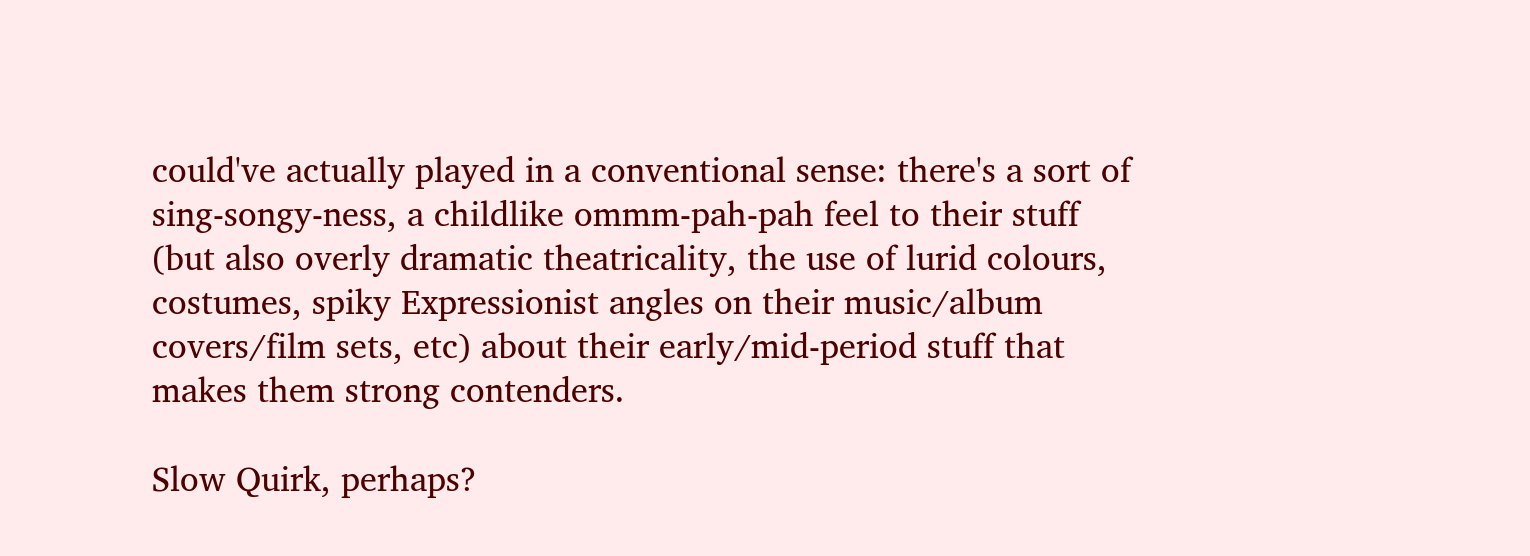could've actually played in a conventional sense: there's a sort of sing-songy-ness, a childlike ommm-pah-pah feel to their stuff (but also overly dramatic theatricality, the use of lurid colours, costumes, spiky Expressionist angles on their music/album covers/film sets, etc) about their early/mid-period stuff that makes them strong contenders.

Slow Quirk, perhaps?